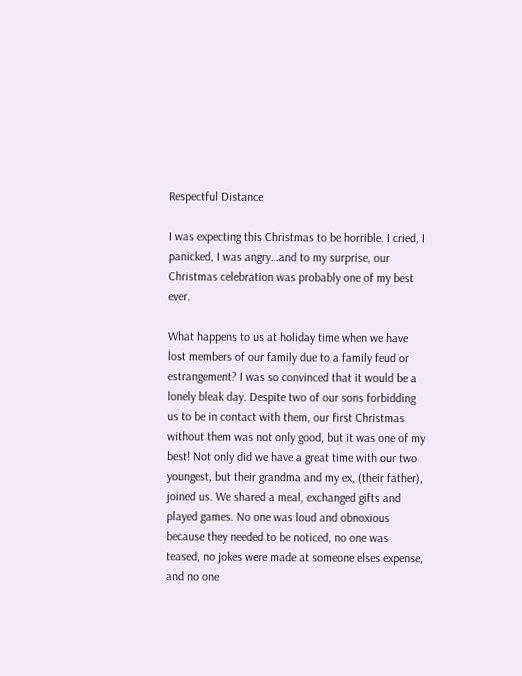Respectful Distance

I was expecting this Christmas to be horrible. I cried, I panicked, I was angry…and to my surprise, our Christmas celebration was probably one of my best ever.

What happens to us at holiday time when we have lost members of our family due to a family feud or estrangement? I was so convinced that it would be a lonely bleak day. Despite two of our sons forbidding us to be in contact with them, our first Christmas without them was not only good, but it was one of my best! Not only did we have a great time with our two youngest, but their grandma and my ex, (their father), joined us. We shared a meal, exchanged gifts and played games. No one was loud and obnoxious because they needed to be noticed, no one was teased, no jokes were made at someone elses expense, and no one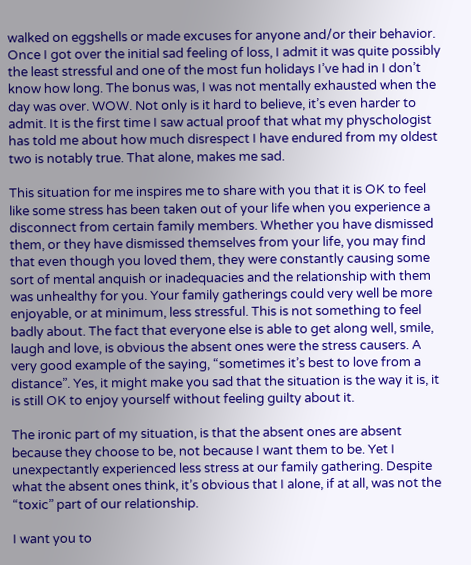walked on eggshells or made excuses for anyone and/or their behavior. Once I got over the initial sad feeling of loss, I admit it was quite possibly the least stressful and one of the most fun holidays I’ve had in I don’t know how long. The bonus was, I was not mentally exhausted when the day was over. WOW. Not only is it hard to believe, it’s even harder to admit. It is the first time I saw actual proof that what my physchologist has told me about how much disrespect I have endured from my oldest two is notably true. That alone, makes me sad.

This situation for me inspires me to share with you that it is OK to feel like some stress has been taken out of your life when you experience a disconnect from certain family members. Whether you have dismissed them, or they have dismissed themselves from your life, you may find that even though you loved them, they were constantly causing some sort of mental anquish or inadequacies and the relationship with them was unhealthy for you. Your family gatherings could very well be more enjoyable, or at minimum, less stressful. This is not something to feel badly about. The fact that everyone else is able to get along well, smile, laugh and love, is obvious the absent ones were the stress causers. A very good example of the saying, “sometimes it’s best to love from a distance”. Yes, it might make you sad that the situation is the way it is, it is still OK to enjoy yourself without feeling guilty about it.

The ironic part of my situation, is that the absent ones are absent because they choose to be, not because I want them to be. Yet I unexpectantly experienced less stress at our family gathering. Despite what the absent ones think, it’s obvious that I alone, if at all, was not the “toxic” part of our relationship.

I want you to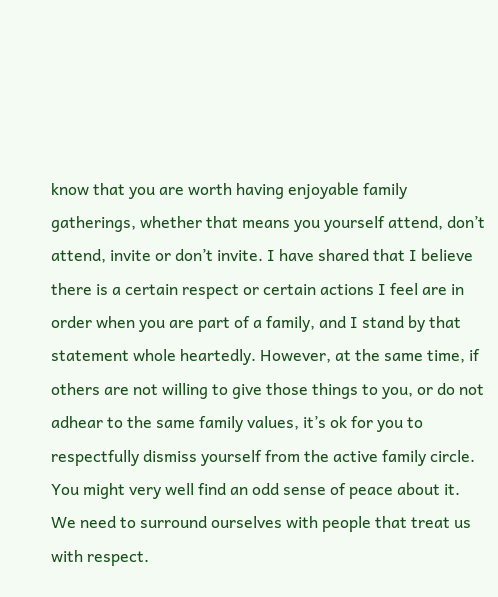know that you are worth having enjoyable family gatherings, whether that means you yourself attend, don’t attend, invite or don’t invite. I have shared that I believe there is a certain respect or certain actions I feel are in order when you are part of a family, and I stand by that statement whole heartedly. However, at the same time, if others are not willing to give those things to you, or do not adhear to the same family values, it’s ok for you to respectfully dismiss yourself from the active family circle. You might very well find an odd sense of peace about it. We need to surround ourselves with people that treat us with respect.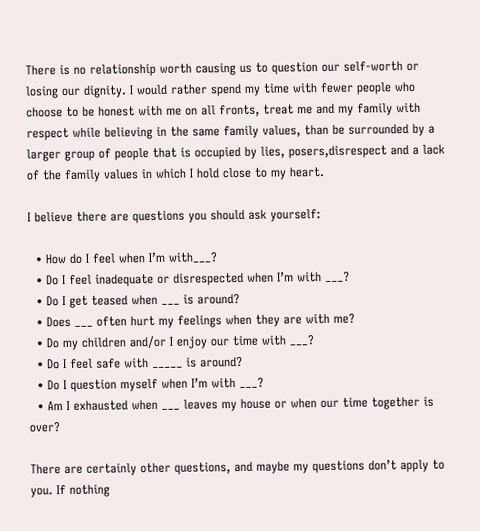There is no relationship worth causing us to question our self-worth or losing our dignity. I would rather spend my time with fewer people who choose to be honest with me on all fronts, treat me and my family with respect while believing in the same family values, than be surrounded by a larger group of people that is occupied by lies, posers,disrespect and a lack of the family values in which I hold close to my heart.

I believe there are questions you should ask yourself:

  • How do I feel when I’m with___?
  • Do I feel inadequate or disrespected when I’m with ___?
  • Do I get teased when ___ is around?
  • Does ___ often hurt my feelings when they are with me?
  • Do my children and/or I enjoy our time with ___?
  • Do I feel safe with _____ is around?
  • Do I question myself when I’m with ___?
  • Am I exhausted when ___ leaves my house or when our time together is over?

There are certainly other questions, and maybe my questions don’t apply to you. If nothing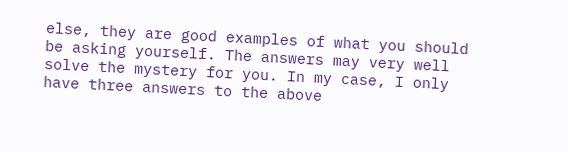else, they are good examples of what you should be asking yourself. The answers may very well solve the mystery for you. In my case, I only have three answers to the above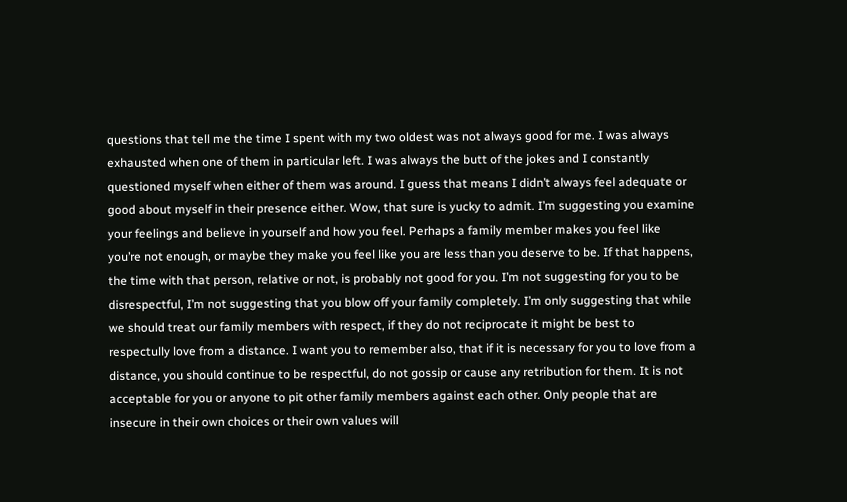questions that tell me the time I spent with my two oldest was not always good for me. I was always exhausted when one of them in particular left. I was always the butt of the jokes and I constantly questioned myself when either of them was around. I guess that means I didn’t always feel adequate or good about myself in their presence either. Wow, that sure is yucky to admit. I’m suggesting you examine your feelings and believe in yourself and how you feel. Perhaps a family member makes you feel like you’re not enough, or maybe they make you feel like you are less than you deserve to be. If that happens, the time with that person, relative or not, is probably not good for you. I’m not suggesting for you to be disrespectful, I’m not suggesting that you blow off your family completely. I’m only suggesting that while we should treat our family members with respect, if they do not reciprocate it might be best to respectully love from a distance. I want you to remember also, that if it is necessary for you to love from a distance, you should continue to be respectful, do not gossip or cause any retribution for them. It is not acceptable for you or anyone to pit other family members against each other. Only people that are insecure in their own choices or their own values will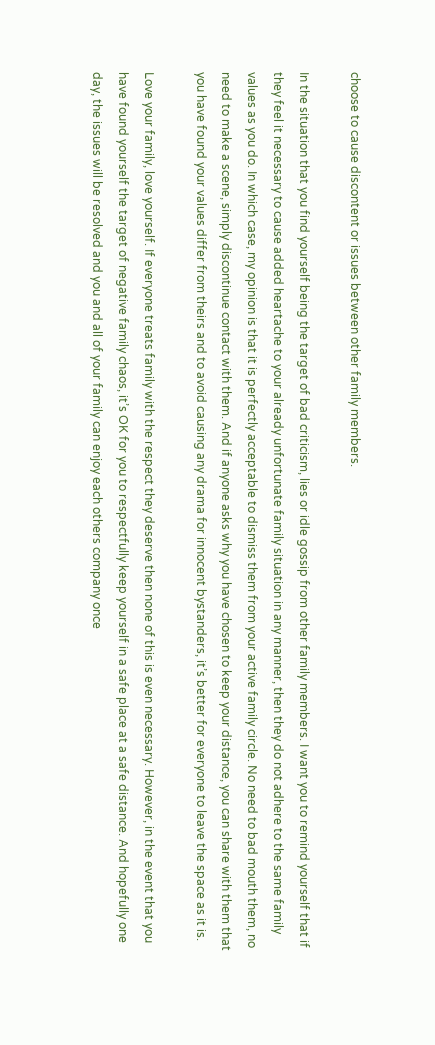choose to cause discontent or issues between other family members.

In the situation that you find yourself being the target of bad criticism, lies or idle gossip from other family members. I want you to remind yourself that if they feel it necessary to cause added heartache to your already unfortunate family situation in any manner, then they do not adhere to the same family values as you do. In which case, my opinion is that it is perfectly acceptable to dismiss them from your active family circle. No need to bad mouth them, no need to make a scene, simply discontinue contact with them. And if anyone asks why you have chosen to keep your distance, you can share with them that you have found your values differ from theirs and to avoid causing any drama for innocent bystanders, it’s better for everyone to leave the space as it is.

Love your family, love yourself. If everyone treats family with the respect they deserve then none of this is even necessary. However, in the event that you have found yourself the target of negative family chaos, it’s OK for you to respectfully keep yourself in a safe place at a safe distance. And hopefully one day, the issues will be resolved and you and all of your family can enjoy each others company once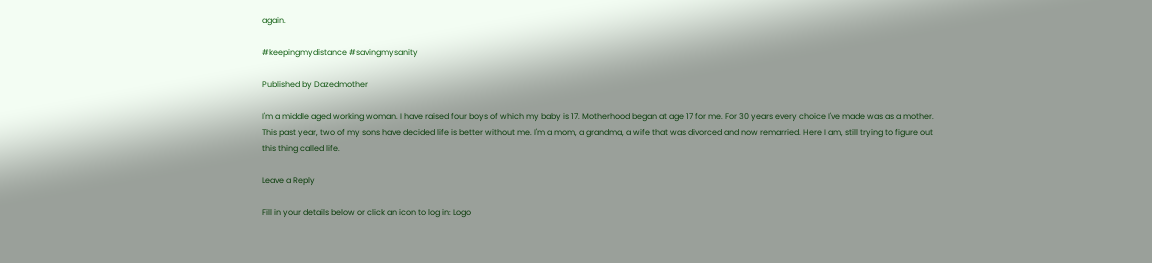again.

#keepingmydistance #savingmysanity

Published by Dazedmother

I'm a middle aged working woman. I have raised four boys of which my baby is 17. Motherhood began at age 17 for me. For 30 years every choice I've made was as a mother. This past year, two of my sons have decided life is better without me. I'm a mom, a grandma, a wife that was divorced and now remarried. Here I am, still trying to figure out this thing called life.

Leave a Reply

Fill in your details below or click an icon to log in: Logo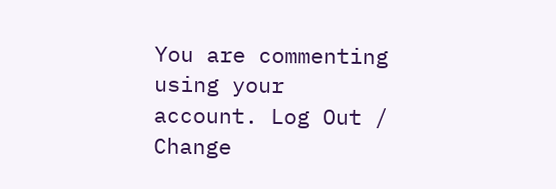You are commenting using your account. Log Out /  Change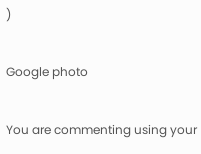)

Google photo

You are commenting using your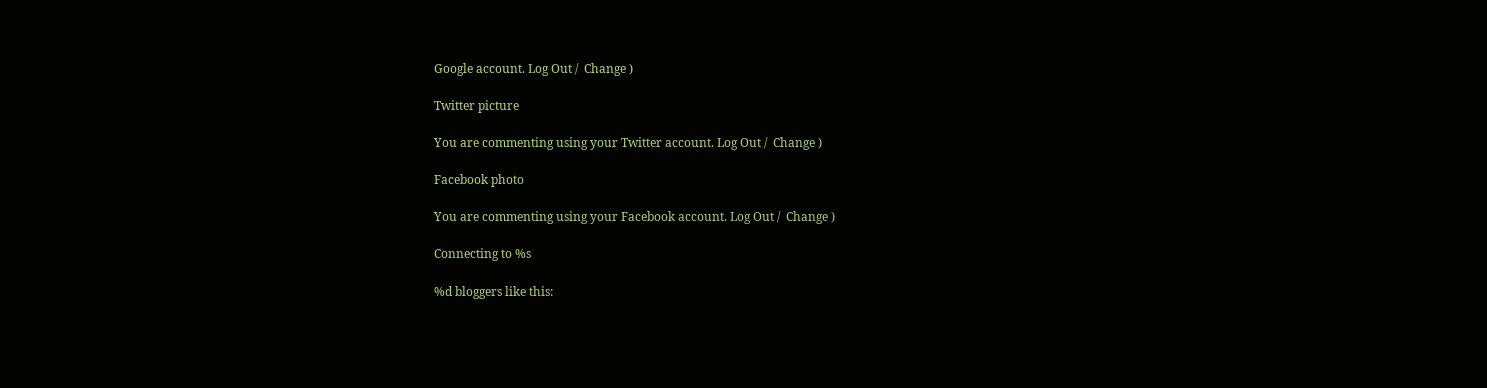Google account. Log Out /  Change )

Twitter picture

You are commenting using your Twitter account. Log Out /  Change )

Facebook photo

You are commenting using your Facebook account. Log Out /  Change )

Connecting to %s

%d bloggers like this: